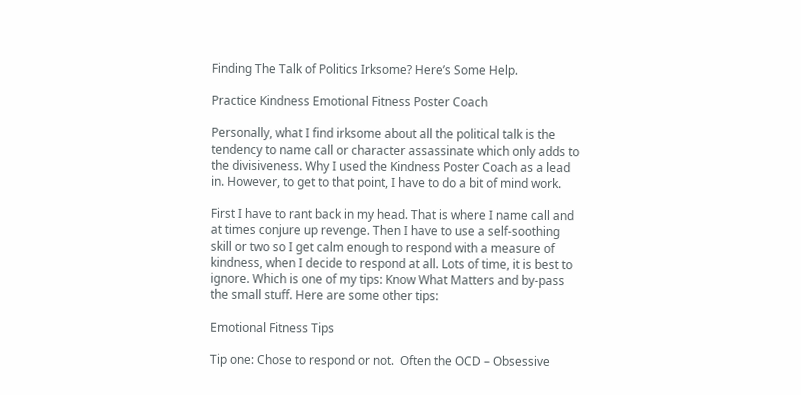Finding The Talk of Politics Irksome? Here’s Some Help.

Practice Kindness Emotional Fitness Poster Coach

Personally, what I find irksome about all the political talk is the tendency to name call or character assassinate which only adds to the divisiveness. Why I used the Kindness Poster Coach as a lead in. However, to get to that point, I have to do a bit of mind work.

First I have to rant back in my head. That is where I name call and at times conjure up revenge. Then I have to use a self-soothing skill or two so I get calm enough to respond with a measure of kindness, when I decide to respond at all. Lots of time, it is best to ignore. Which is one of my tips: Know What Matters and by-pass the small stuff. Here are some other tips:

Emotional Fitness Tips

Tip one: Chose to respond or not.  Often the OCD – Obsessive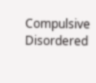Compulsive Disordered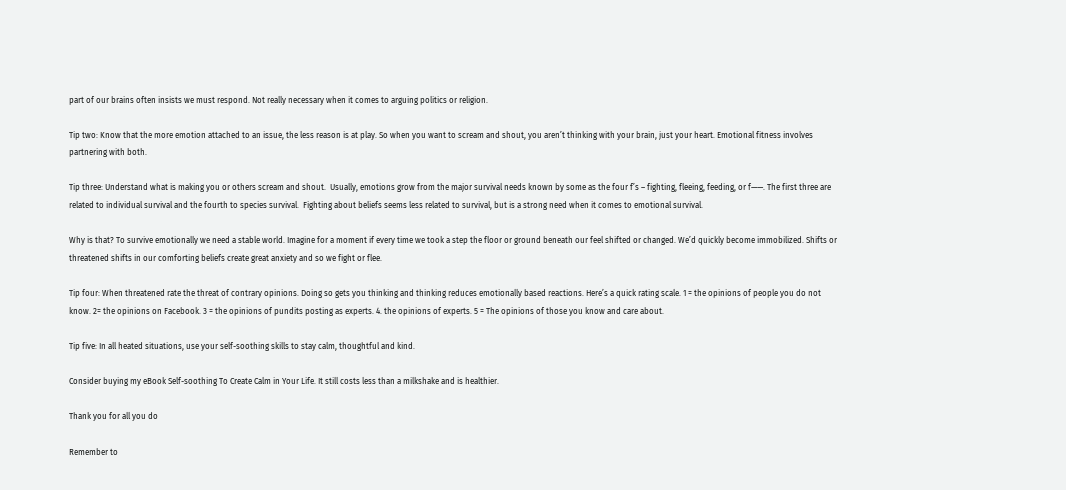part of our brains often insists we must respond. Not really necessary when it comes to arguing politics or religion.

Tip two: Know that the more emotion attached to an issue, the less reason is at play. So when you want to scream and shout, you aren’t thinking with your brain, just your heart. Emotional fitness involves partnering with both.

Tip three: Understand what is making you or others scream and shout.  Usually, emotions grow from the major survival needs known by some as the four f’s – fighting, fleeing, feeding, or f——. The first three are related to individual survival and the fourth to species survival.  Fighting about beliefs seems less related to survival, but is a strong need when it comes to emotional survival.

Why is that? To survive emotionally we need a stable world. Imagine for a moment if every time we took a step the floor or ground beneath our feel shifted or changed. We’d quickly become immobilized. Shifts or threatened shifts in our comforting beliefs create great anxiety and so we fight or flee.

Tip four: When threatened rate the threat of contrary opinions. Doing so gets you thinking and thinking reduces emotionally based reactions. Here’s a quick rating scale. 1 = the opinions of people you do not know. 2= the opinions on Facebook. 3 = the opinions of pundits posting as experts. 4. the opinions of experts. 5 = The opinions of those you know and care about.

Tip five: In all heated situations, use your self-soothing skills to stay calm, thoughtful and kind.

Consider buying my eBook Self-soothing To Create Calm in Your Life. It still costs less than a milkshake and is healthier.

Thank you for all you do

Remember to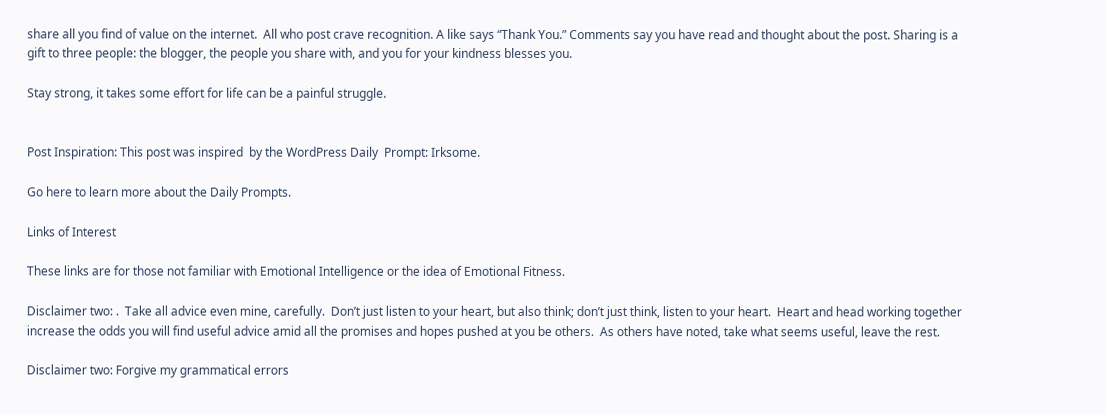share all you find of value on the internet.  All who post crave recognition. A like says “Thank You.” Comments say you have read and thought about the post. Sharing is a gift to three people: the blogger, the people you share with, and you for your kindness blesses you.

Stay strong, it takes some effort for life can be a painful struggle.


Post Inspiration: This post was inspired  by the WordPress Daily  Prompt: Irksome.

Go here to learn more about the Daily Prompts.

Links of Interest

These links are for those not familiar with Emotional Intelligence or the idea of Emotional Fitness.

Disclaimer two: .  Take all advice even mine, carefully.  Don’t just listen to your heart, but also think; don’t just think, listen to your heart.  Heart and head working together increase the odds you will find useful advice amid all the promises and hopes pushed at you be others.  As others have noted, take what seems useful, leave the rest.

Disclaimer two: Forgive my grammatical errors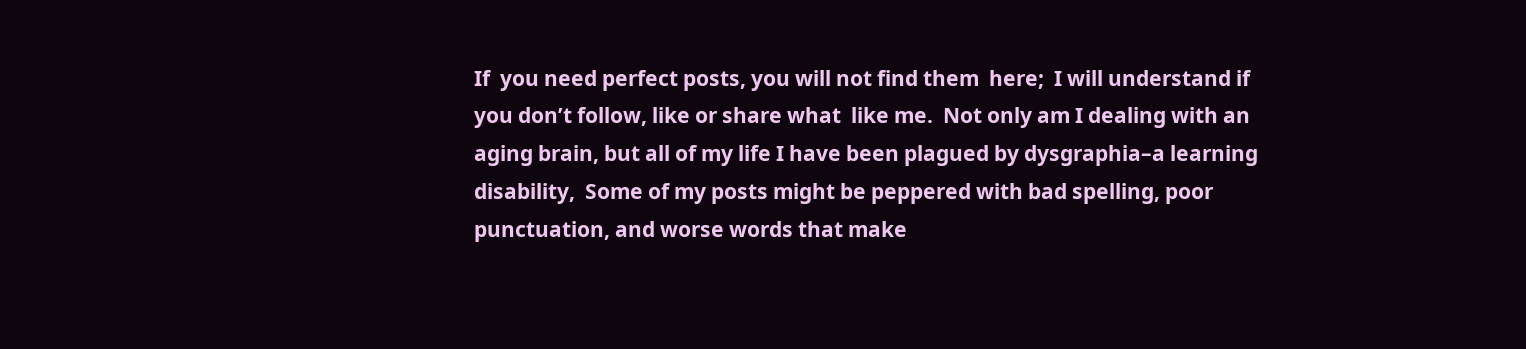If  you need perfect posts, you will not find them  here;  I will understand if you don’t follow, like or share what  like me.  Not only am I dealing with an aging brain, but all of my life I have been plagued by dysgraphia–a learning disability,  Some of my posts might be peppered with bad spelling, poor punctuation, and worse words that make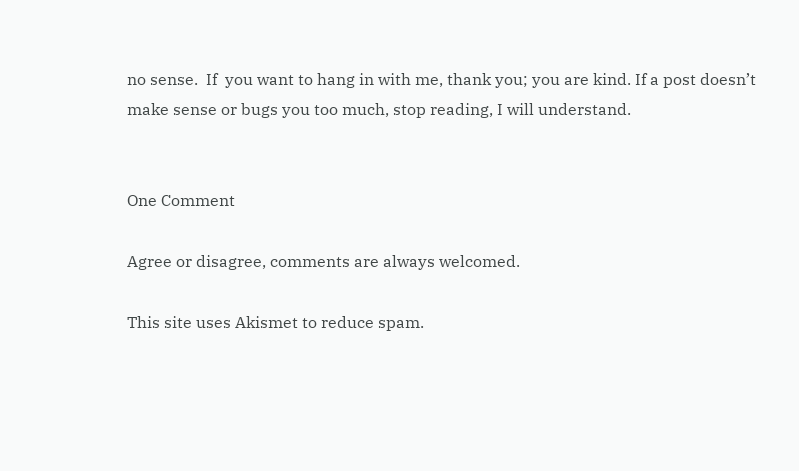no sense.  If  you want to hang in with me, thank you; you are kind. If a post doesn’t make sense or bugs you too much, stop reading, I will understand.


One Comment

Agree or disagree, comments are always welcomed.

This site uses Akismet to reduce spam.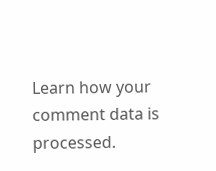Learn how your comment data is processed.